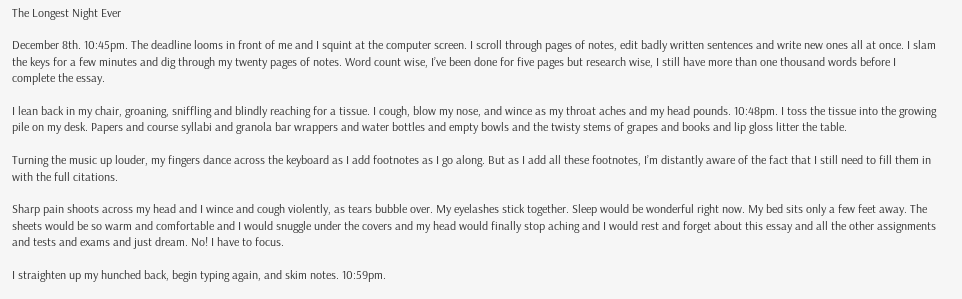The Longest Night Ever

December 8th. 10:45pm. The deadline looms in front of me and I squint at the computer screen. I scroll through pages of notes, edit badly written sentences and write new ones all at once. I slam the keys for a few minutes and dig through my twenty pages of notes. Word count wise, I’ve been done for five pages but research wise, I still have more than one thousand words before I complete the essay.

I lean back in my chair, groaning, sniffling and blindly reaching for a tissue. I cough, blow my nose, and wince as my throat aches and my head pounds. 10:48pm. I toss the tissue into the growing pile on my desk. Papers and course syllabi and granola bar wrappers and water bottles and empty bowls and the twisty stems of grapes and books and lip gloss litter the table.

Turning the music up louder, my fingers dance across the keyboard as I add footnotes as I go along. But as I add all these footnotes, I’m distantly aware of the fact that I still need to fill them in with the full citations.

Sharp pain shoots across my head and I wince and cough violently, as tears bubble over. My eyelashes stick together. Sleep would be wonderful right now. My bed sits only a few feet away. The sheets would be so warm and comfortable and I would snuggle under the covers and my head would finally stop aching and I would rest and forget about this essay and all the other assignments and tests and exams and just dream. No! I have to focus.

I straighten up my hunched back, begin typing again, and skim notes. 10:59pm.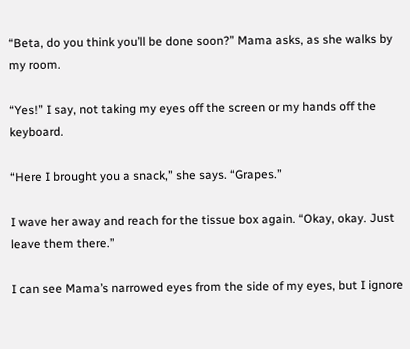“Beta, do you think you’ll be done soon?” Mama asks, as she walks by my room.

“Yes!” I say, not taking my eyes off the screen or my hands off the keyboard.

“Here I brought you a snack,” she says. “Grapes.”

I wave her away and reach for the tissue box again. “Okay, okay. Just leave them there.”

I can see Mama’s narrowed eyes from the side of my eyes, but I ignore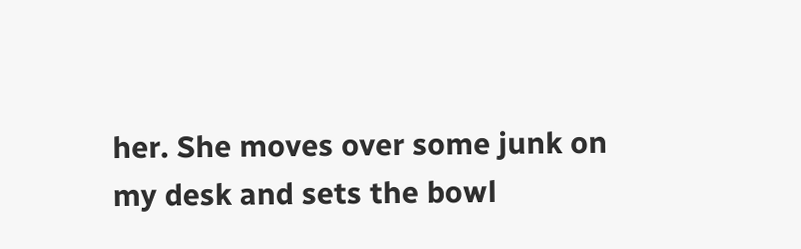her. She moves over some junk on my desk and sets the bowl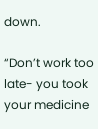down.

“Don’t work too late- you took your medicine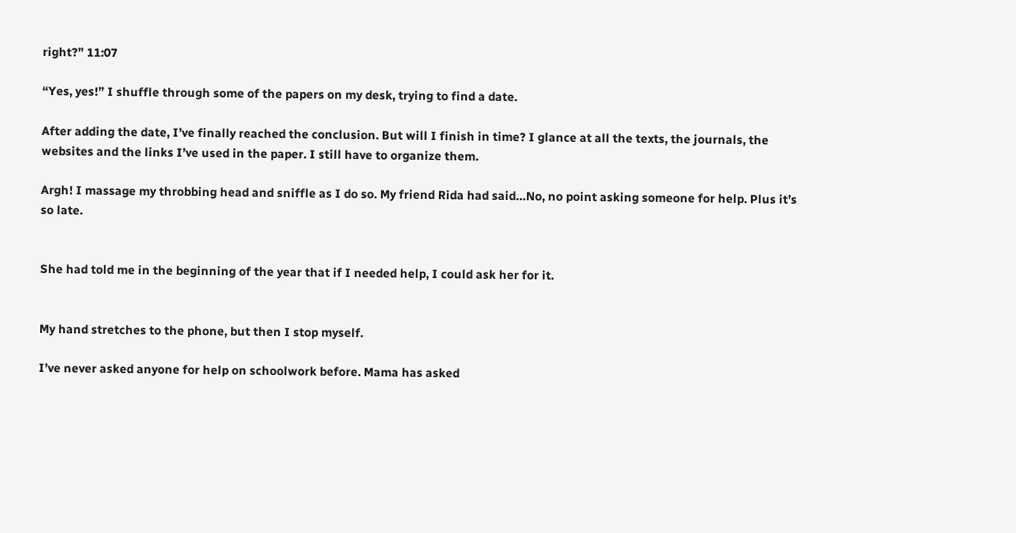right?” 11:07

“Yes, yes!” I shuffle through some of the papers on my desk, trying to find a date.

After adding the date, I’ve finally reached the conclusion. But will I finish in time? I glance at all the texts, the journals, the websites and the links I’ve used in the paper. I still have to organize them.

Argh! I massage my throbbing head and sniffle as I do so. My friend Rida had said…No, no point asking someone for help. Plus it’s so late.


She had told me in the beginning of the year that if I needed help, I could ask her for it.


My hand stretches to the phone, but then I stop myself.

I’ve never asked anyone for help on schoolwork before. Mama has asked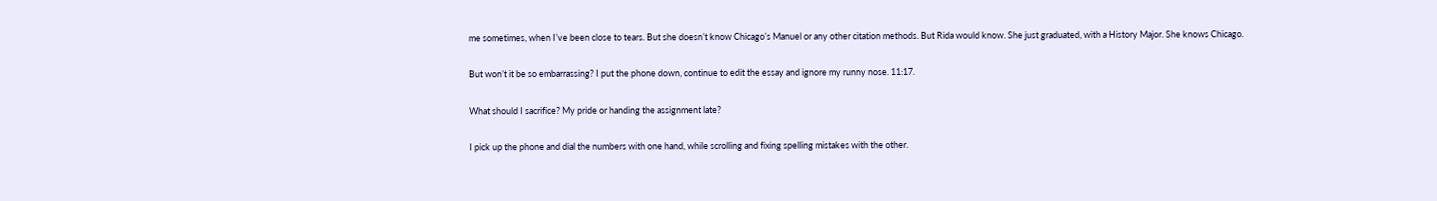me sometimes, when I’ve been close to tears. But she doesn’t know Chicago’s Manuel or any other citation methods. But Rida would know. She just graduated, with a History Major. She knows Chicago.

But won’t it be so embarrassing? I put the phone down, continue to edit the essay and ignore my runny nose. 11:17.

What should I sacrifice? My pride or handing the assignment late?

I pick up the phone and dial the numbers with one hand, while scrolling and fixing spelling mistakes with the other.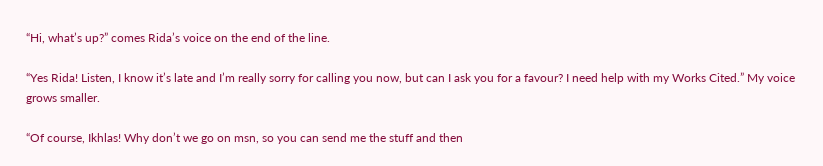“Hi, what’s up?” comes Rida’s voice on the end of the line.

“Yes Rida! Listen, I know it’s late and I’m really sorry for calling you now, but can I ask you for a favour? I need help with my Works Cited.” My voice grows smaller.

“Of course, Ikhlas! Why don’t we go on msn, so you can send me the stuff and then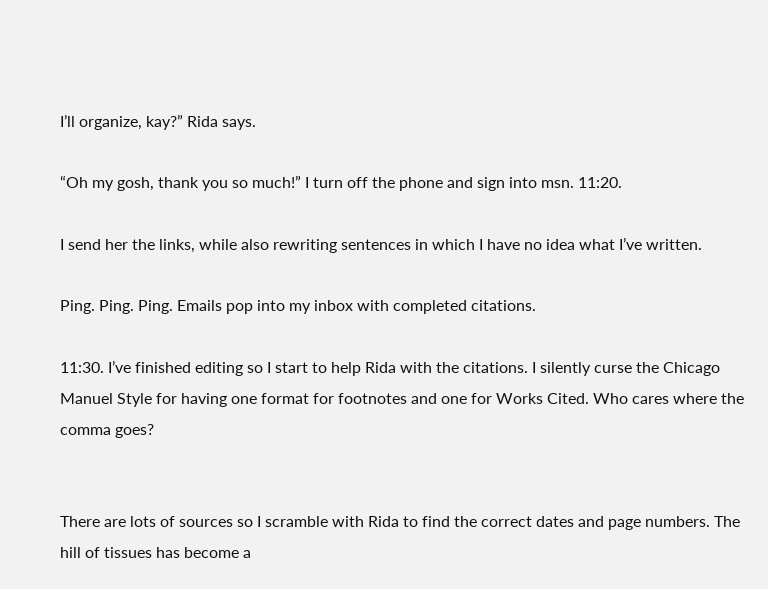I’ll organize, kay?” Rida says.

“Oh my gosh, thank you so much!” I turn off the phone and sign into msn. 11:20.

I send her the links, while also rewriting sentences in which I have no idea what I’ve written.

Ping. Ping. Ping. Emails pop into my inbox with completed citations.

11:30. I’ve finished editing so I start to help Rida with the citations. I silently curse the Chicago Manuel Style for having one format for footnotes and one for Works Cited. Who cares where the comma goes?


There are lots of sources so I scramble with Rida to find the correct dates and page numbers. The hill of tissues has become a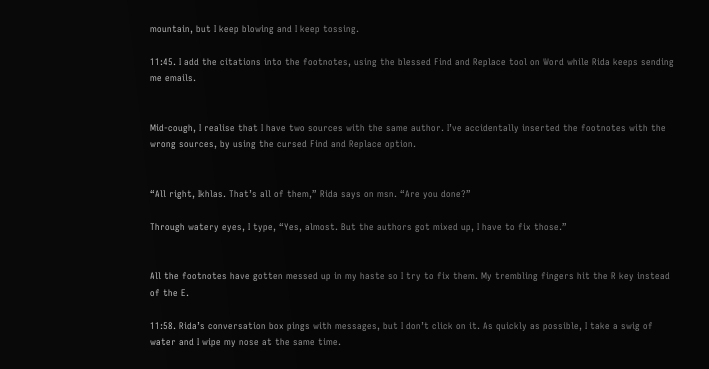mountain, but I keep blowing and I keep tossing.

11:45. I add the citations into the footnotes, using the blessed Find and Replace tool on Word while Rida keeps sending me emails.


Mid-cough, I realise that I have two sources with the same author. I’ve accidentally inserted the footnotes with the wrong sources, by using the cursed Find and Replace option.


“All right, Ikhlas. That’s all of them,” Rida says on msn. “Are you done?”

Through watery eyes, I type, “Yes, almost. But the authors got mixed up, I have to fix those.”


All the footnotes have gotten messed up in my haste so I try to fix them. My trembling fingers hit the R key instead of the E.

11:58. Rida’s conversation box pings with messages, but I don’t click on it. As quickly as possible, I take a swig of water and I wipe my nose at the same time.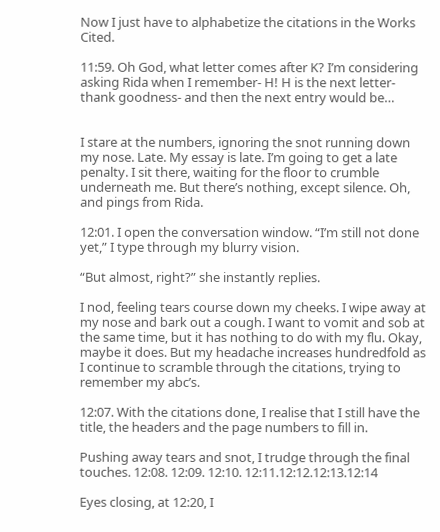Now I just have to alphabetize the citations in the Works Cited.

11:59. Oh God, what letter comes after K? I’m considering asking Rida when I remember- H! H is the next letter- thank goodness- and then the next entry would be…


I stare at the numbers, ignoring the snot running down my nose. Late. My essay is late. I’m going to get a late penalty. I sit there, waiting for the floor to crumble underneath me. But there’s nothing, except silence. Oh, and pings from Rida.

12:01. I open the conversation window. “I’m still not done yet,” I type through my blurry vision.

“But almost, right?” she instantly replies.

I nod, feeling tears course down my cheeks. I wipe away at my nose and bark out a cough. I want to vomit and sob at the same time, but it has nothing to do with my flu. Okay, maybe it does. But my headache increases hundredfold as I continue to scramble through the citations, trying to remember my abc’s.

12:07. With the citations done, I realise that I still have the title, the headers and the page numbers to fill in.

Pushing away tears and snot, I trudge through the final touches. 12:08. 12:09. 12:10. 12:11.12:12.12:13.12:14

Eyes closing, at 12:20, I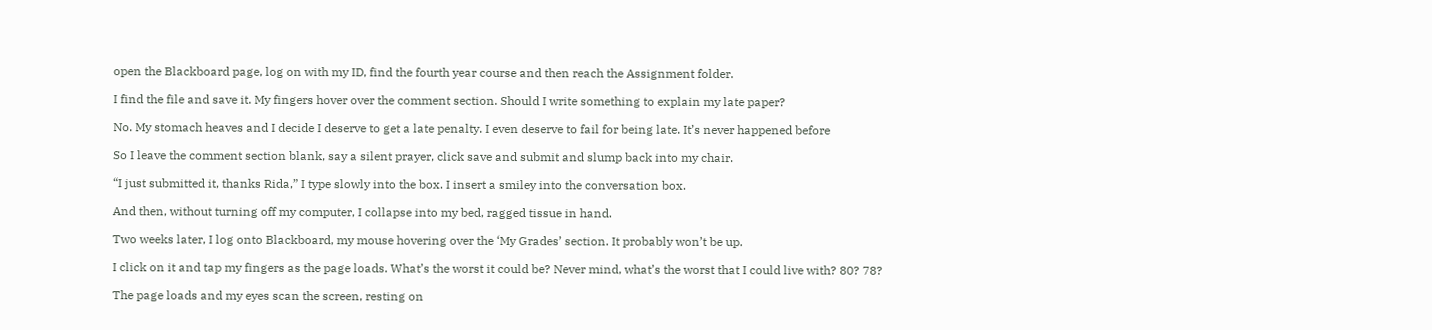open the Blackboard page, log on with my ID, find the fourth year course and then reach the Assignment folder.

I find the file and save it. My fingers hover over the comment section. Should I write something to explain my late paper?

No. My stomach heaves and I decide I deserve to get a late penalty. I even deserve to fail for being late. It’s never happened before

So I leave the comment section blank, say a silent prayer, click save and submit and slump back into my chair.

“I just submitted it, thanks Rida,” I type slowly into the box. I insert a smiley into the conversation box.

And then, without turning off my computer, I collapse into my bed, ragged tissue in hand.

Two weeks later, I log onto Blackboard, my mouse hovering over the ‘My Grades’ section. It probably won’t be up.

I click on it and tap my fingers as the page loads. What’s the worst it could be? Never mind, what’s the worst that I could live with? 80? 78?

The page loads and my eyes scan the screen, resting on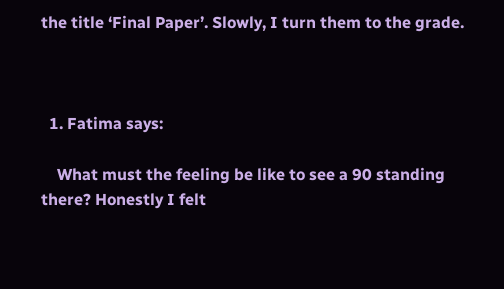the title ‘Final Paper’. Slowly, I turn them to the grade.



  1. Fatima says:

    What must the feeling be like to see a 90 standing there? Honestly I felt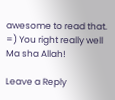awesome to read that. =) You right really well Ma sha Allah!

Leave a Reply